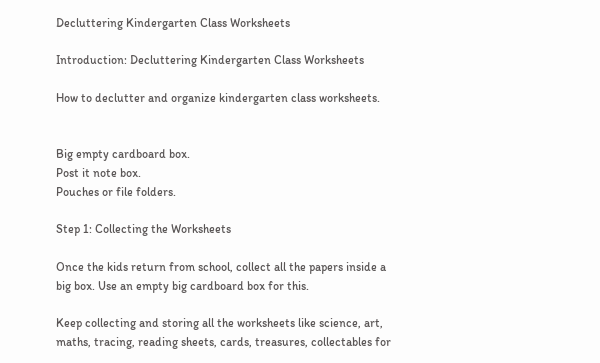Decluttering Kindergarten Class Worksheets

Introduction: Decluttering Kindergarten Class Worksheets

How to declutter and organize kindergarten class worksheets.


Big empty cardboard box.
Post it note box.
Pouches or file folders.

Step 1: Collecting the Worksheets

Once the kids return from school, collect all the papers inside a big box. Use an empty big cardboard box for this.

Keep collecting and storing all the worksheets like science, art, maths, tracing, reading sheets, cards, treasures, collectables for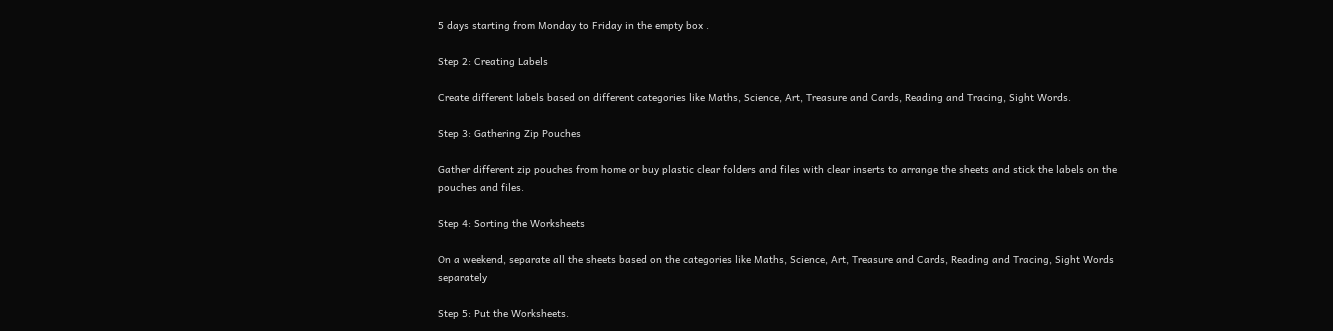5 days starting from Monday to Friday in the empty box .

Step 2: Creating Labels

Create different labels based on different categories like Maths, Science, Art, Treasure and Cards, Reading and Tracing, Sight Words.

Step 3: Gathering Zip Pouches

Gather different zip pouches from home or buy plastic clear folders and files with clear inserts to arrange the sheets and stick the labels on the pouches and files.

Step 4: Sorting the Worksheets

On a weekend, separate all the sheets based on the categories like Maths, Science, Art, Treasure and Cards, Reading and Tracing, Sight Words separately

Step 5: Put the Worksheets.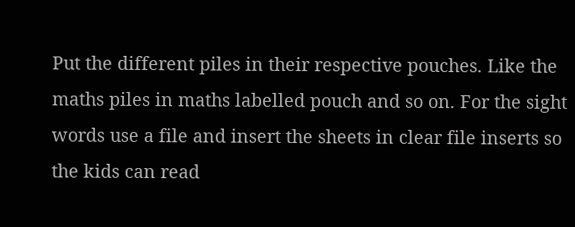Put the different piles in their respective pouches. Like the maths piles in maths labelled pouch and so on. For the sight words use a file and insert the sheets in clear file inserts so the kids can read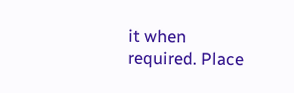it when required. Place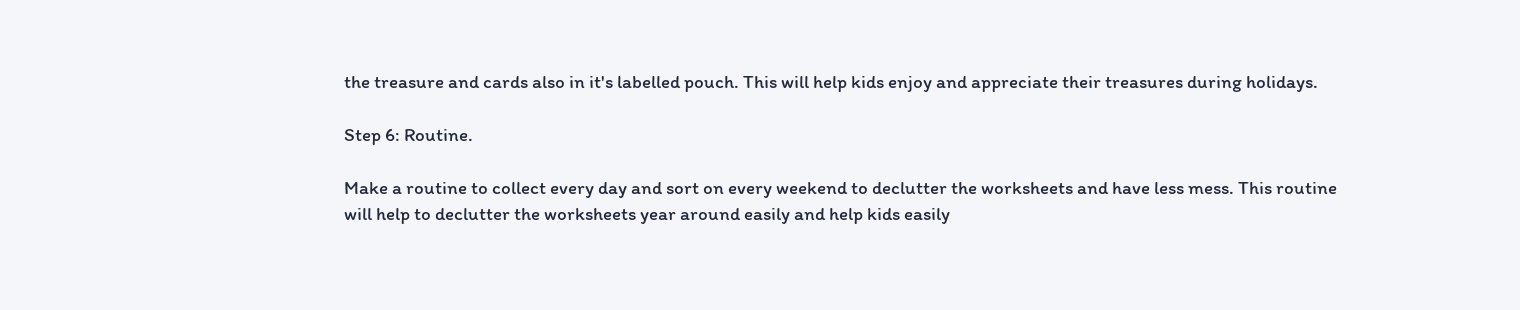the treasure and cards also in it's labelled pouch. This will help kids enjoy and appreciate their treasures during holidays.

Step 6: Routine.

Make a routine to collect every day and sort on every weekend to declutter the worksheets and have less mess. This routine will help to declutter the worksheets year around easily and help kids easily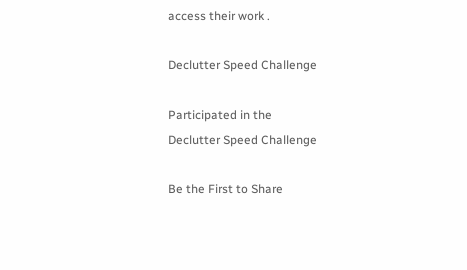access their work .

Declutter Speed Challenge

Participated in the
Declutter Speed Challenge

Be the First to Share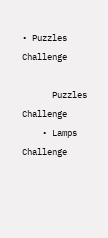• Puzzles Challenge

      Puzzles Challenge
    • Lamps Challenge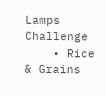Lamps Challenge
    • Rice & Grains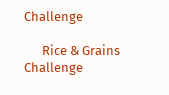Challenge

      Rice & Grains Challenge